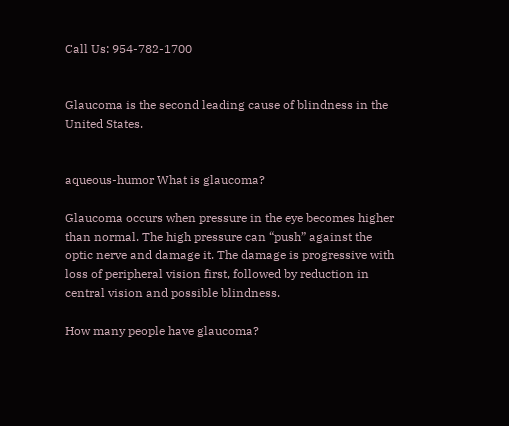Call Us: 954-782-1700


Glaucoma is the second leading cause of blindness in the United States.


aqueous-humor What is glaucoma?

Glaucoma occurs when pressure in the eye becomes higher than normal. The high pressure can “push” against the optic nerve and damage it. The damage is progressive with loss of peripheral vision first, followed by reduction in central vision and possible blindness.

How many people have glaucoma?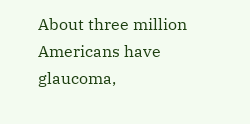About three million Americans have glaucoma,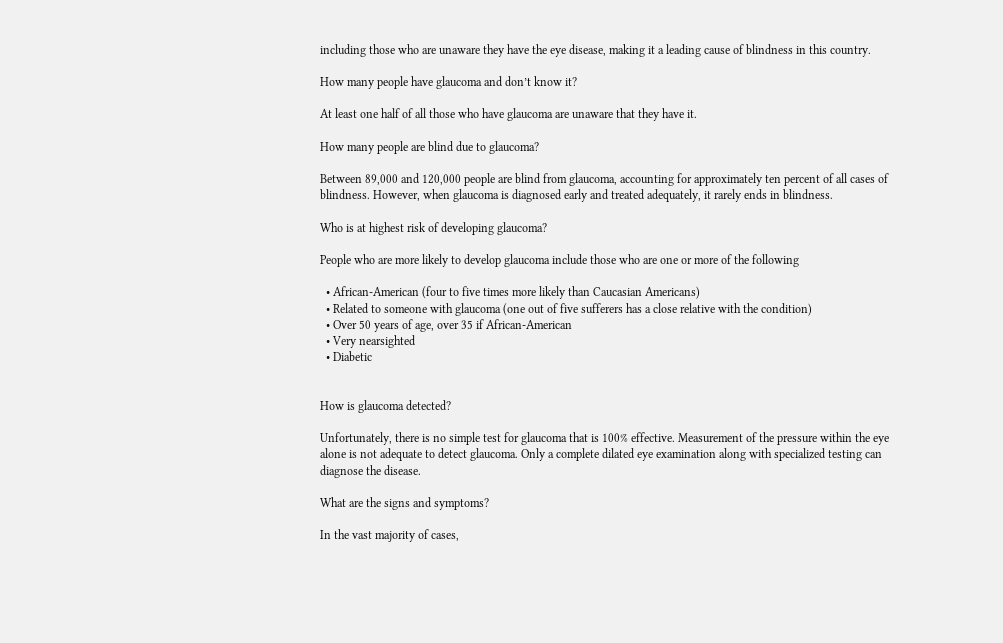including those who are unaware they have the eye disease, making it a leading cause of blindness in this country.

How many people have glaucoma and don’t know it?

At least one half of all those who have glaucoma are unaware that they have it.

How many people are blind due to glaucoma?

Between 89,000 and 120,000 people are blind from glaucoma, accounting for approximately ten percent of all cases of blindness. However, when glaucoma is diagnosed early and treated adequately, it rarely ends in blindness.

Who is at highest risk of developing glaucoma?

People who are more likely to develop glaucoma include those who are one or more of the following

  • African-American (four to five times more likely than Caucasian Americans)
  • Related to someone with glaucoma (one out of five sufferers has a close relative with the condition)
  • Over 50 years of age, over 35 if African-American
  • Very nearsighted
  • Diabetic


How is glaucoma detected?

Unfortunately, there is no simple test for glaucoma that is 100% effective. Measurement of the pressure within the eye alone is not adequate to detect glaucoma. Only a complete dilated eye examination along with specialized testing can diagnose the disease.

What are the signs and symptoms?

In the vast majority of cases,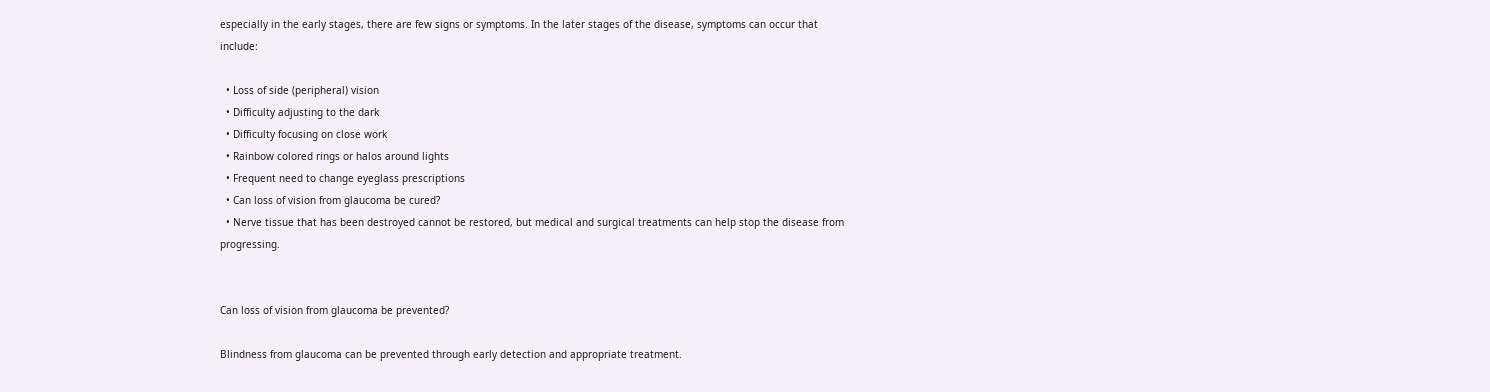especially in the early stages, there are few signs or symptoms. In the later stages of the disease, symptoms can occur that include:

  • Loss of side (peripheral) vision
  • Difficulty adjusting to the dark
  • Difficulty focusing on close work
  • Rainbow colored rings or halos around lights
  • Frequent need to change eyeglass prescriptions
  • Can loss of vision from glaucoma be cured?
  • Nerve tissue that has been destroyed cannot be restored, but medical and surgical treatments can help stop the disease from progressing.


Can loss of vision from glaucoma be prevented?

Blindness from glaucoma can be prevented through early detection and appropriate treatment.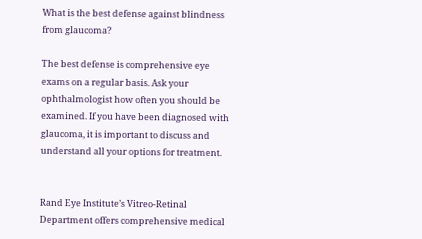What is the best defense against blindness from glaucoma?

The best defense is comprehensive eye exams on a regular basis. Ask your ophthalmologist how often you should be examined. If you have been diagnosed with glaucoma, it is important to discuss and understand all your options for treatment.


Rand Eye Institute’s Vitreo-Retinal Department offers comprehensive medical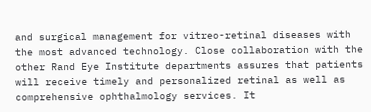and surgical management for vitreo-retinal diseases with the most advanced technology. Close collaboration with the other Rand Eye Institute departments assures that patients will receive timely and personalized retinal as well as comprehensive ophthalmology services. It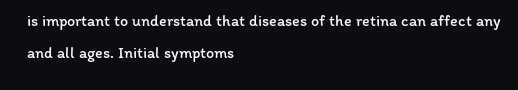is important to understand that diseases of the retina can affect any and all ages. Initial symptoms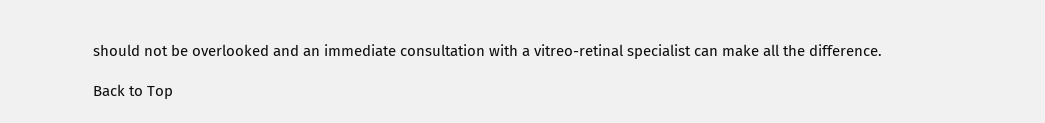should not be overlooked and an immediate consultation with a vitreo-retinal specialist can make all the difference.

Back to Top